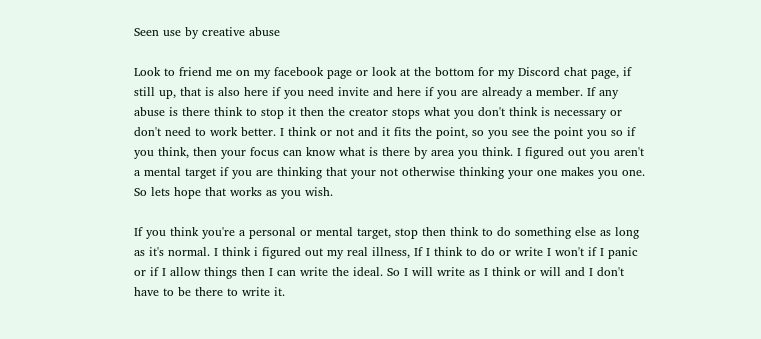Seen use by creative abuse

Look to friend me on my facebook page or look at the bottom for my Discord chat page, if still up, that is also here if you need invite and here if you are already a member. If any abuse is there think to stop it then the creator stops what you don't think is necessary or don't need to work better. I think or not and it fits the point, so you see the point you so if you think, then your focus can know what is there by area you think. I figured out you aren't a mental target if you are thinking that your not otherwise thinking your one makes you one. So lets hope that works as you wish.

If you think you're a personal or mental target, stop then think to do something else as long as it's normal. I think i figured out my real illness, If I think to do or write I won't if I panic or if I allow things then I can write the ideal. So I will write as I think or will and I don't have to be there to write it.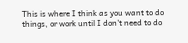This is where I think as you want to do things, or work until I don't need to do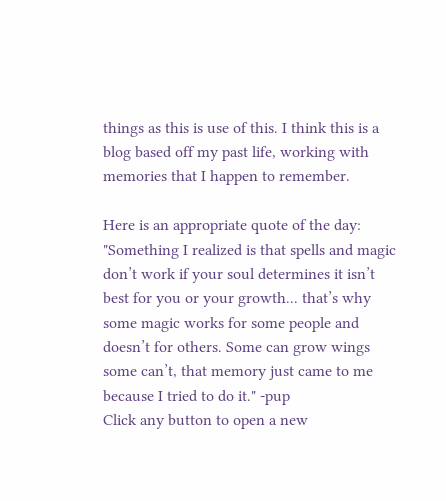things as this is use of this. I think this is a blog based off my past life, working with memories that I happen to remember.

Here is an appropriate quote of the day: "Something I realized is that spells and magic don’t work if your soul determines it isn’t best for you or your growth... that’s why some magic works for some people and doesn’t for others. Some can grow wings some can’t, that memory just came to me because I tried to do it." -pup
Click any button to open a new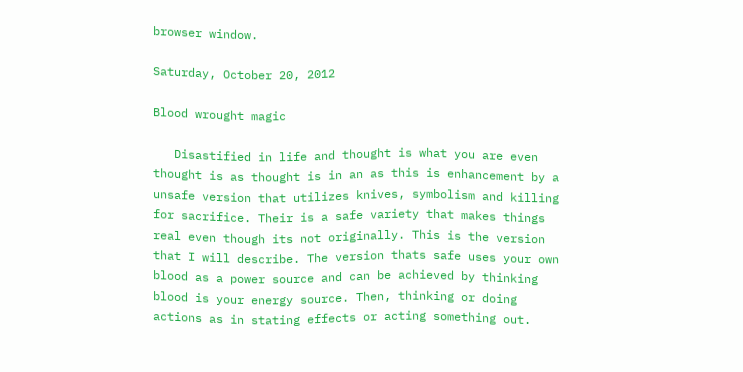browser window.

Saturday, October 20, 2012

Blood wrought magic

   Disastified in life and thought is what you are even thought is as thought is in an as this is enhancement by a unsafe version that utilizes knives, symbolism and killing for sacrifice. Their is a safe variety that makes things real even though its not originally. This is the version that I will describe. The version thats safe uses your own blood as a power source and can be achieved by thinking blood is your energy source. Then, thinking or doing actions as in stating effects or acting something out.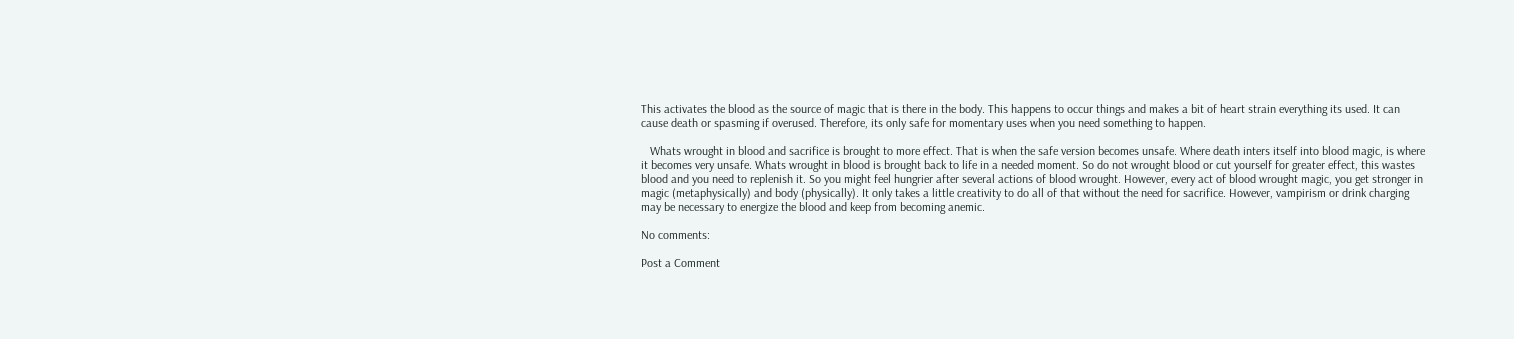This activates the blood as the source of magic that is there in the body. This happens to occur things and makes a bit of heart strain everything its used. It can cause death or spasming if overused. Therefore, its only safe for momentary uses when you need something to happen.

   Whats wrought in blood and sacrifice is brought to more effect. That is when the safe version becomes unsafe. Where death inters itself into blood magic, is where it becomes very unsafe. Whats wrought in blood is brought back to life in a needed moment. So do not wrought blood or cut yourself for greater effect, this wastes blood and you need to replenish it. So you might feel hungrier after several actions of blood wrought. However, every act of blood wrought magic, you get stronger in magic (metaphysically) and body (physically). It only takes a little creativity to do all of that without the need for sacrifice. However, vampirism or drink charging may be necessary to energize the blood and keep from becoming anemic.

No comments:

Post a Comment